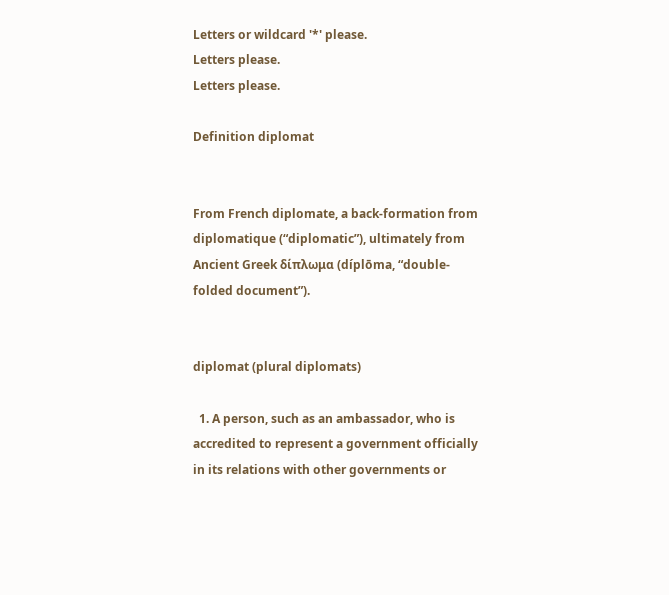Letters or wildcard '*' please.
Letters please.
Letters please.

Definition diplomat


From French diplomate, a back-formation from diplomatique (“diplomatic”), ultimately from Ancient Greek δίπλωμα (díplōma, “double-folded document”).


diplomat (plural diplomats)

  1. A person, such as an ambassador, who is accredited to represent a government officially in its relations with other governments or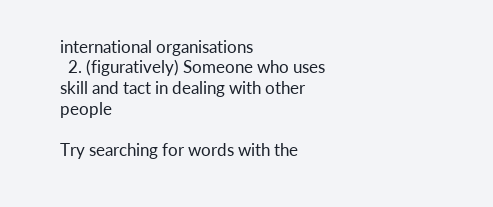international organisations
  2. (figuratively) Someone who uses skill and tact in dealing with other people

Try searching for words with the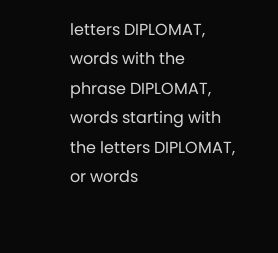letters DIPLOMAT, words with the phrase DIPLOMAT, words starting with the letters DIPLOMAT, or words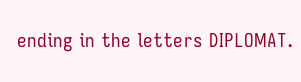ending in the letters DIPLOMAT.